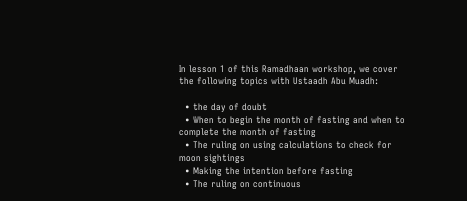In lesson 1 of this Ramadhaan workshop, we cover the following topics with Ustaadh Abu Muadh:

  • the day of doubt
  • When to begin the month of fasting and when to complete the month of fasting
  • The ruling on using calculations to check for moon sightings
  • Making the intention before fasting
  • The ruling on continuous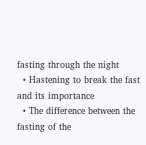fasting through the night
  • Hastening to break the fast and its importance
  • The difference between the fasting of the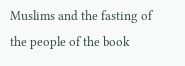Muslims and the fasting of the people of the book